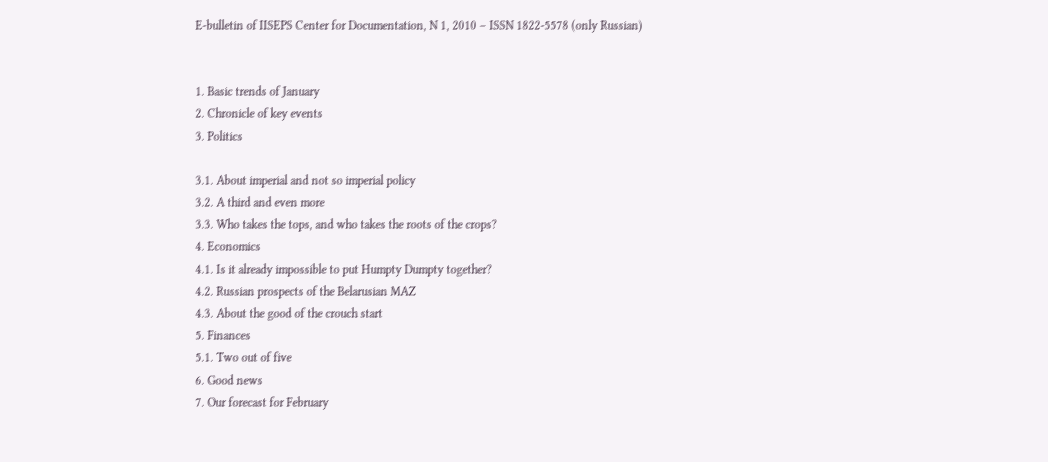E-bulletin of IISEPS Center for Documentation, N 1, 2010 – ISSN 1822-5578 (only Russian)


1. Basic trends of January
2. Chronicle of key events
3. Politics

3.1. About imperial and not so imperial policy
3.2. A third and even more
3.3. Who takes the tops, and who takes the roots of the crops?
4. Economics
4.1. Is it already impossible to put Humpty Dumpty together?
4.2. Russian prospects of the Belarusian MAZ
4.3. About the good of the crouch start
5. Finances
5.1. Two out of five
6. Good news
7. Our forecast for February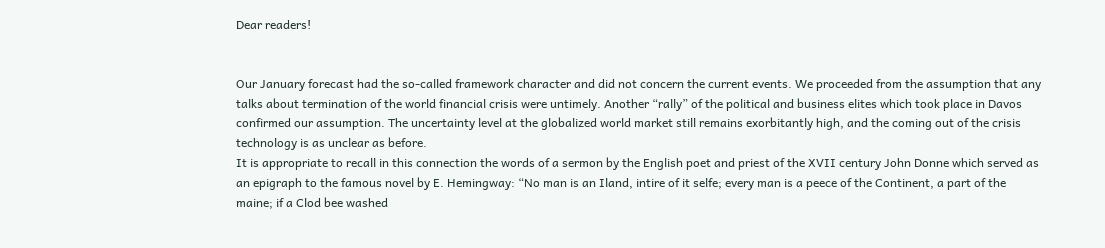Dear readers!


Our January forecast had the so-called framework character and did not concern the current events. We proceeded from the assumption that any talks about termination of the world financial crisis were untimely. Another “rally” of the political and business elites which took place in Davos confirmed our assumption. The uncertainty level at the globalized world market still remains exorbitantly high, and the coming out of the crisis technology is as unclear as before.
It is appropriate to recall in this connection the words of a sermon by the English poet and priest of the XVII century John Donne which served as an epigraph to the famous novel by E. Hemingway: “No man is an Iland, intire of it selfe; every man is a peece of the Continent, a part of the maine; if a Clod bee washed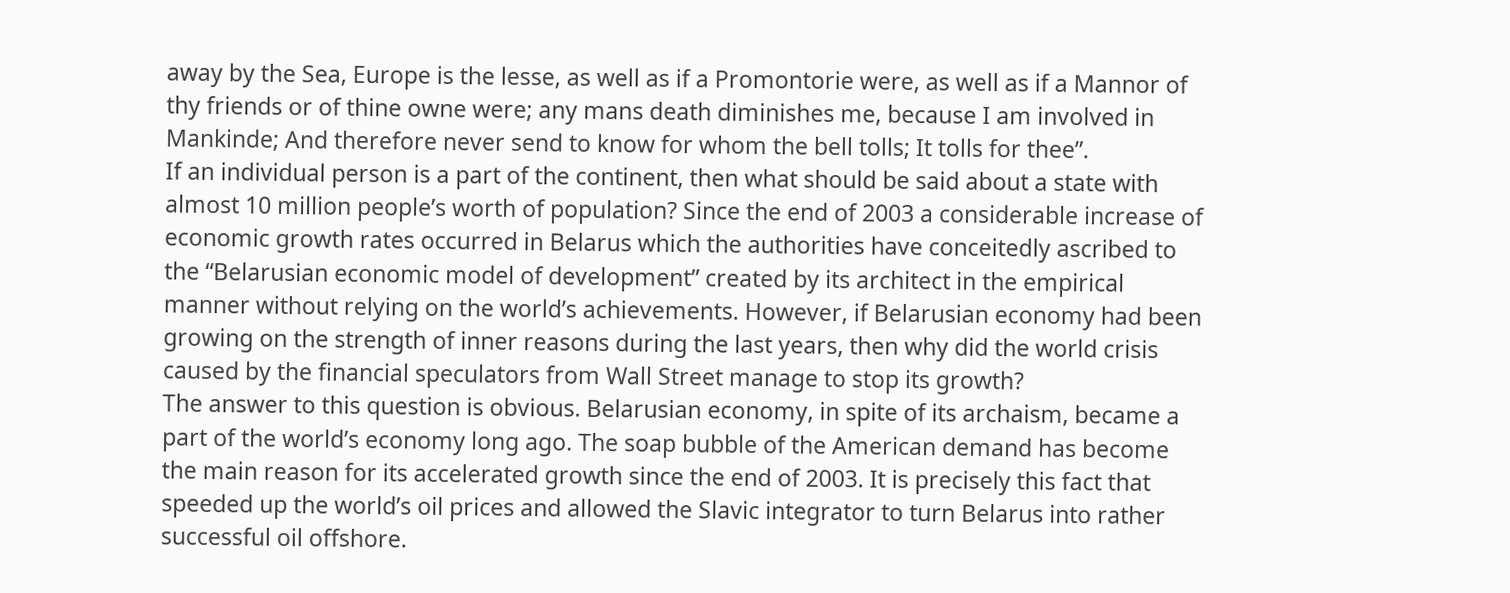away by the Sea, Europe is the lesse, as well as if a Promontorie were, as well as if a Mannor of thy friends or of thine owne were; any mans death diminishes me, because I am involved in Mankinde; And therefore never send to know for whom the bell tolls; It tolls for thee”.
If an individual person is a part of the continent, then what should be said about a state with almost 10 million people’s worth of population? Since the end of 2003 a considerable increase of economic growth rates occurred in Belarus which the authorities have conceitedly ascribed to the “Belarusian economic model of development” created by its architect in the empirical manner without relying on the world’s achievements. However, if Belarusian economy had been growing on the strength of inner reasons during the last years, then why did the world crisis caused by the financial speculators from Wall Street manage to stop its growth?
The answer to this question is obvious. Belarusian economy, in spite of its archaism, became a part of the world’s economy long ago. The soap bubble of the American demand has become the main reason for its accelerated growth since the end of 2003. It is precisely this fact that speeded up the world’s oil prices and allowed the Slavic integrator to turn Belarus into rather successful oil offshore.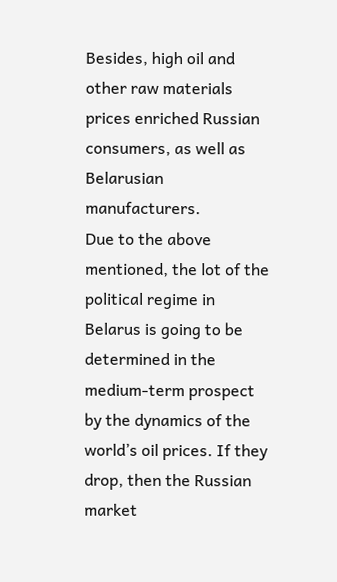Besides, high oil and other raw materials prices enriched Russian consumers, as well as Belarusian manufacturers.
Due to the above mentioned, the lot of the political regime in Belarus is going to be determined in the medium-term prospect by the dynamics of the world’s oil prices. If they drop, then the Russian market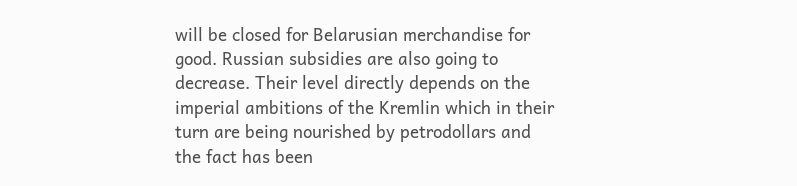will be closed for Belarusian merchandise for good. Russian subsidies are also going to decrease. Their level directly depends on the imperial ambitions of the Kremlin which in their turn are being nourished by petrodollars and the fact has been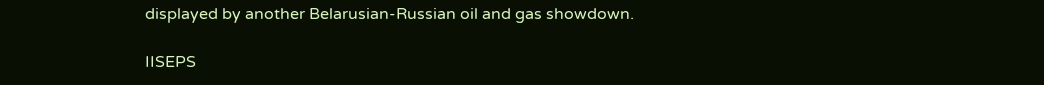displayed by another Belarusian-Russian oil and gas showdown.

IISEPS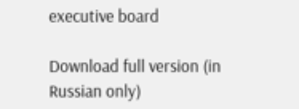executive board

Download full version (in Russian only)